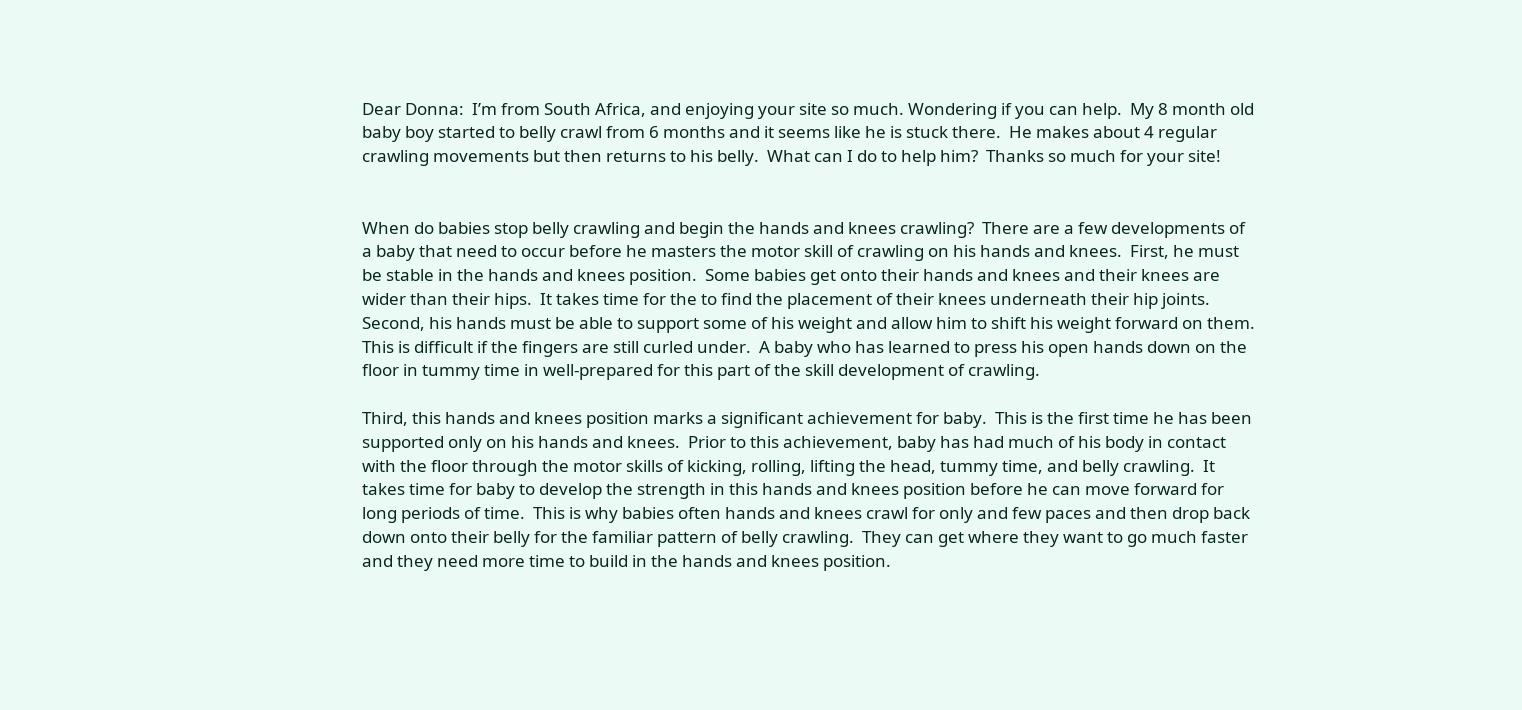Dear Donna:  I’m from South Africa, and enjoying your site so much. Wondering if you can help.  My 8 month old baby boy started to belly crawl from 6 months and it seems like he is stuck there.  He makes about 4 regular crawling movements but then returns to his belly.  What can I do to help him?  Thanks so much for your site!


When do babies stop belly crawling and begin the hands and knees crawling?  There are a few developments of a baby that need to occur before he masters the motor skill of crawling on his hands and knees.  First, he must be stable in the hands and knees position.  Some babies get onto their hands and knees and their knees are wider than their hips.  It takes time for the to find the placement of their knees underneath their hip joints.  Second, his hands must be able to support some of his weight and allow him to shift his weight forward on them.  This is difficult if the fingers are still curled under.  A baby who has learned to press his open hands down on the floor in tummy time in well-prepared for this part of the skill development of crawling.

Third, this hands and knees position marks a significant achievement for baby.  This is the first time he has been supported only on his hands and knees.  Prior to this achievement, baby has had much of his body in contact with the floor through the motor skills of kicking, rolling, lifting the head, tummy time, and belly crawling.  It takes time for baby to develop the strength in this hands and knees position before he can move forward for long periods of time.  This is why babies often hands and knees crawl for only and few paces and then drop back down onto their belly for the familiar pattern of belly crawling.  They can get where they want to go much faster and they need more time to build in the hands and knees position.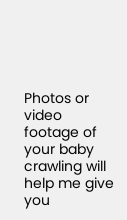Photos or video footage of your baby crawling will help me give you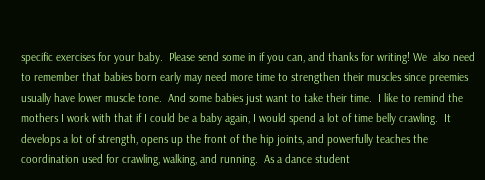specific exercises for your baby.  Please send some in if you can, and thanks for writing! We  also need to remember that babies born early may need more time to strengthen their muscles since preemies usually have lower muscle tone.  And some babies just want to take their time.  I like to remind the mothers I work with that if I could be a baby again, I would spend a lot of time belly crawling.  It develops a lot of strength, opens up the front of the hip joints, and powerfully teaches the coordination used for crawling, walking, and running.  As a dance student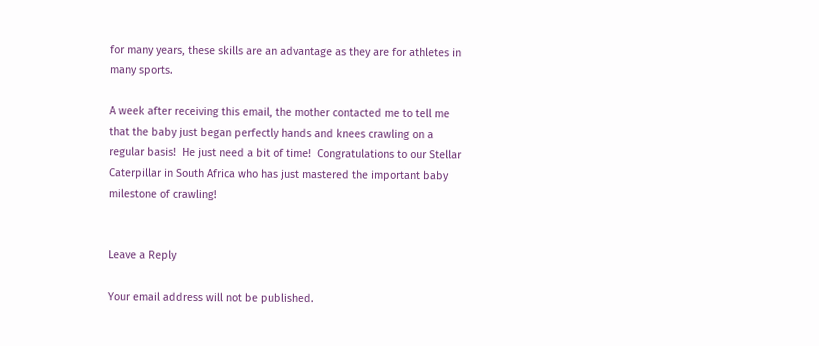for many years, these skills are an advantage as they are for athletes in many sports.

A week after receiving this email, the mother contacted me to tell me that the baby just began perfectly hands and knees crawling on a regular basis!  He just need a bit of time!  Congratulations to our Stellar Caterpillar in South Africa who has just mastered the important baby milestone of crawling!


Leave a Reply

Your email address will not be published.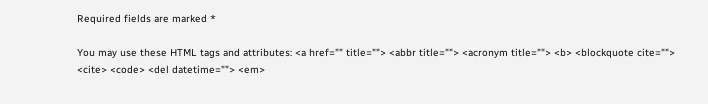Required fields are marked *

You may use these HTML tags and attributes: <a href="" title=""> <abbr title=""> <acronym title=""> <b> <blockquote cite=""> <cite> <code> <del datetime=""> <em>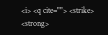<i> <q cite=""> <strike> <strong>